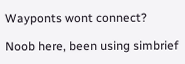Wayponts wont connect?

Noob here, been using simbrief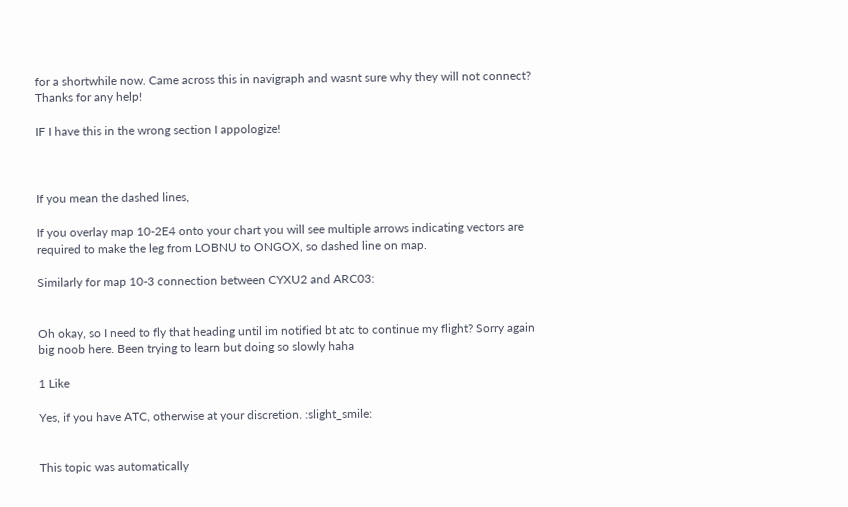for a shortwhile now. Came across this in navigraph and wasnt sure why they will not connect? Thanks for any help!

IF I have this in the wrong section I appologize!



If you mean the dashed lines,

If you overlay map 10-2E4 onto your chart you will see multiple arrows indicating vectors are required to make the leg from LOBNU to ONGOX, so dashed line on map.

Similarly for map 10-3 connection between CYXU2 and ARC03:


Oh okay, so I need to fly that heading until im notified bt atc to continue my flight? Sorry again big noob here. Been trying to learn but doing so slowly haha

1 Like

Yes, if you have ATC, otherwise at your discretion. :slight_smile:


This topic was automatically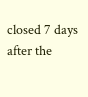closed 7 days after the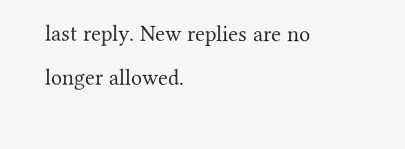last reply. New replies are no longer allowed.